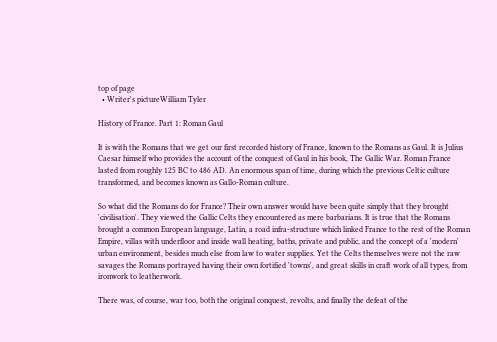top of page
  • Writer's pictureWilliam Tyler

History of France. Part 1: Roman Gaul

It is with the Romans that we get our first recorded history of France, known to the Romans as Gaul. It is Julius Caesar himself who provides the account of the conquest of Gaul in his book, The Gallic War. Roman France lasted from roughly 125 BC to 486 AD. An enormous span of time, during which the previous Celtic culture transformed, and becomes known as Gallo-Roman culture.

So what did the Romans do for France? Their own answer would have been quite simply that they brought 'civilisation'. They viewed the Gallic Celts they encountered as mere barbarians. It is true that the Romans brought a common European language, Latin, a road infra-structure which linked France to the rest of the Roman Empire, villas with underfloor and inside wall heating, baths, private and public, and the concept of a 'modern' urban environment, besides much else from law to water supplies. Yet the Celts themselves were not the raw savages the Romans portrayed having their own fortified 'towns', and great skills in craft work of all types, from ironwork to leatherwork.

There was, of course, war too, both the original conquest, revolts, and finally the defeat of the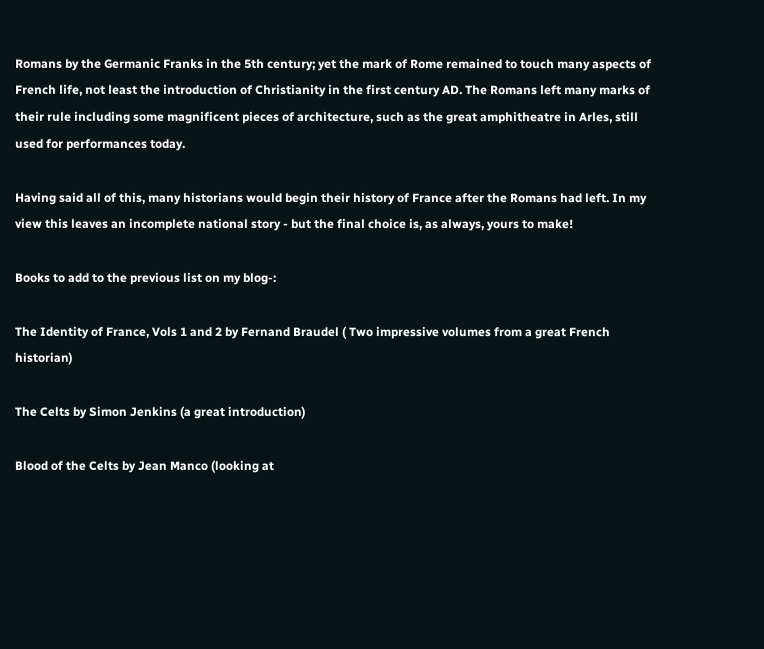Romans by the Germanic Franks in the 5th century; yet the mark of Rome remained to touch many aspects of French life, not least the introduction of Christianity in the first century AD. The Romans left many marks of their rule including some magnificent pieces of architecture, such as the great amphitheatre in Arles, still used for performances today.

Having said all of this, many historians would begin their history of France after the Romans had left. In my view this leaves an incomplete national story - but the final choice is, as always, yours to make!

Books to add to the previous list on my blog-:

The Identity of France, Vols 1 and 2 by Fernand Braudel ( Two impressive volumes from a great French historian)

The Celts by Simon Jenkins (a great introduction)

Blood of the Celts by Jean Manco (looking at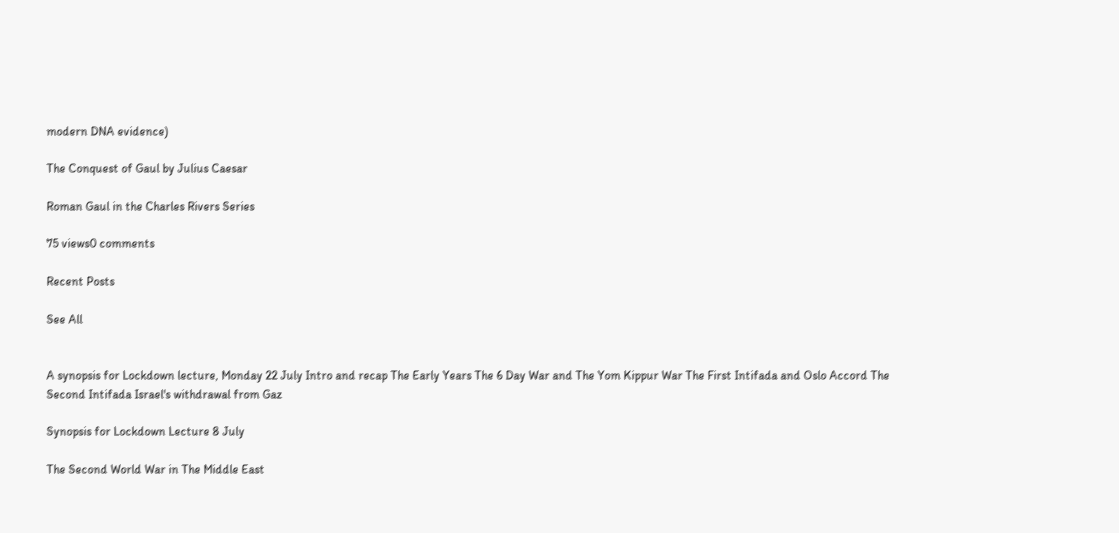modern DNA evidence)

The Conquest of Gaul by Julius Caesar

Roman Gaul in the Charles Rivers Series

75 views0 comments

Recent Posts

See All


A synopsis for Lockdown lecture, Monday 22 July Intro and recap The Early Years The 6 Day War and The Yom Kippur War The First Intifada and Oslo Accord The Second Intifada Israel's withdrawal from Gaz

Synopsis for Lockdown Lecture 8 July

The Second World War in The Middle East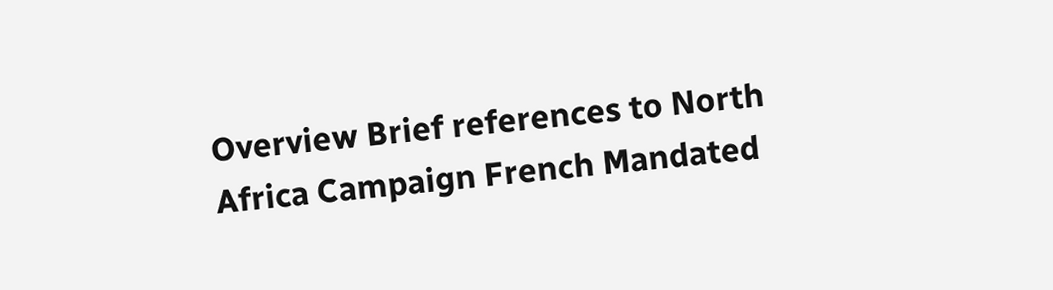Overview Brief references to North Africa Campaign French Mandated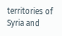territories of Syria and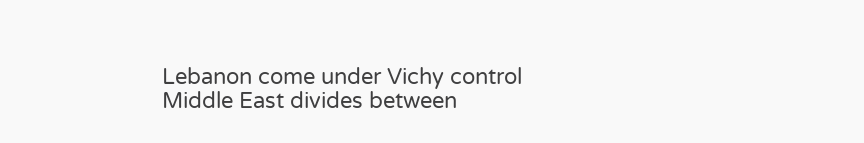Lebanon come under Vichy control Middle East divides between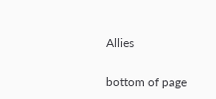Allies


bottom of page